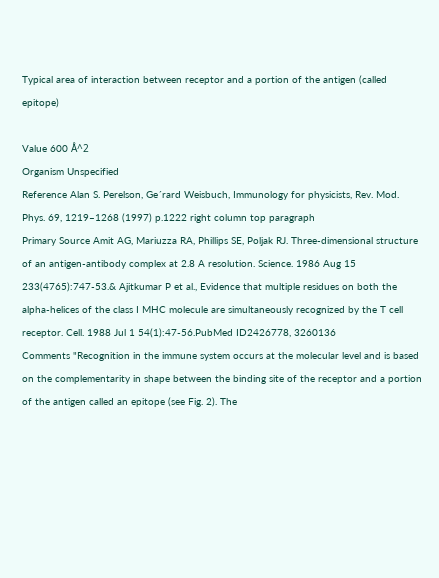Typical area of interaction between receptor and a portion of the antigen (called epitope)

Value 600 Å^2
Organism Unspecified
Reference Alan S. Perelson, Ge´rard Weisbuch, Immunology for physicists, Rev. Mod. Phys. 69, 1219–1268 (1997) p.1222 right column top paragraph
Primary Source Amit AG, Mariuzza RA, Phillips SE, Poljak RJ. Three-dimensional structure of an antigen-antibody complex at 2.8 A resolution. Science. 1986 Aug 15 233(4765):747-53.& Ajitkumar P et al., Evidence that multiple residues on both the alpha-helices of the class I MHC molecule are simultaneously recognized by the T cell receptor. Cell. 1988 Jul 1 54(1):47-56.PubMed ID2426778, 3260136
Comments "Recognition in the immune system occurs at the molecular level and is based on the complementarity in shape between the binding site of the receptor and a portion of the antigen called an epitope (see Fig. 2). The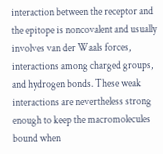interaction between the receptor and the epitope is noncovalent and usually involves van der Waals forces, interactions among charged groups, and hydrogen bonds. These weak interactions are nevertheless strong enough to keep the macromolecules bound when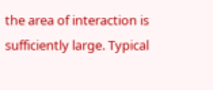the area of interaction is sufficiently large. Typical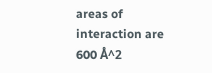areas of interaction are 600 Å^2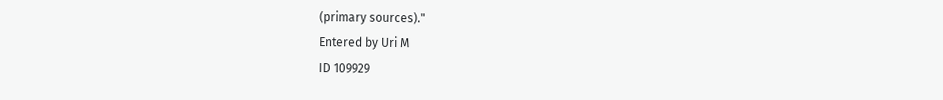(primary sources)."
Entered by Uri M
ID 109929